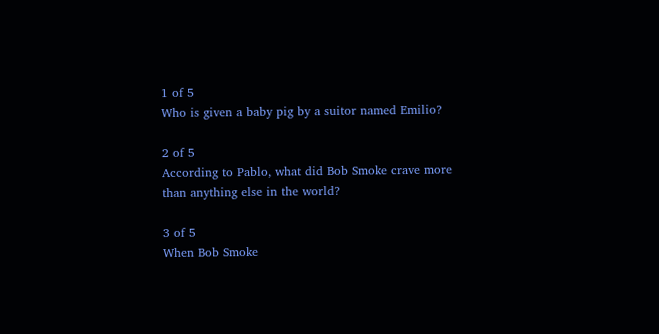1 of 5
Who is given a baby pig by a suitor named Emilio?

2 of 5
According to Pablo, what did Bob Smoke crave more than anything else in the world?

3 of 5
When Bob Smoke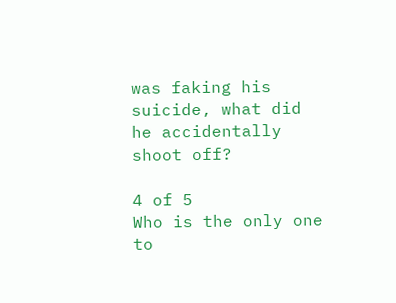was faking his suicide, what did he accidentally shoot off?

4 of 5
Who is the only one to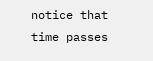notice that time passes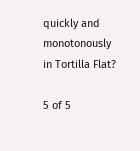quickly and monotonously in Tortilla Flat?

5 of 5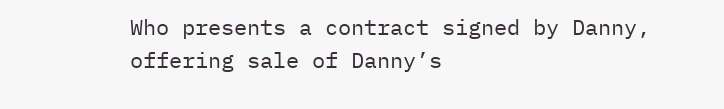Who presents a contract signed by Danny, offering sale of Danny’s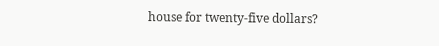house for twenty-five dollars?